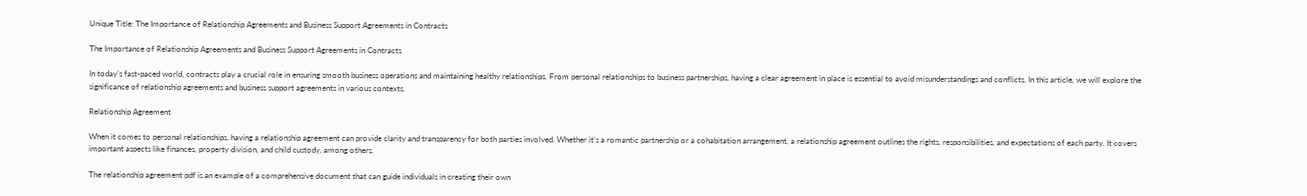Unique Title: The Importance of Relationship Agreements and Business Support Agreements in Contracts

The Importance of Relationship Agreements and Business Support Agreements in Contracts

In today’s fast-paced world, contracts play a crucial role in ensuring smooth business operations and maintaining healthy relationships. From personal relationships to business partnerships, having a clear agreement in place is essential to avoid misunderstandings and conflicts. In this article, we will explore the significance of relationship agreements and business support agreements in various contexts.

Relationship Agreement

When it comes to personal relationships, having a relationship agreement can provide clarity and transparency for both parties involved. Whether it’s a romantic partnership or a cohabitation arrangement, a relationship agreement outlines the rights, responsibilities, and expectations of each party. It covers important aspects like finances, property division, and child custody, among others.

The relationship agreement pdf is an example of a comprehensive document that can guide individuals in creating their own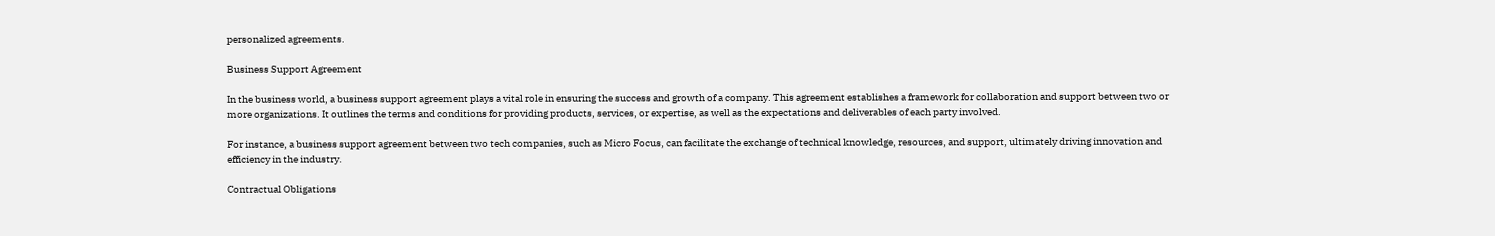personalized agreements.

Business Support Agreement

In the business world, a business support agreement plays a vital role in ensuring the success and growth of a company. This agreement establishes a framework for collaboration and support between two or more organizations. It outlines the terms and conditions for providing products, services, or expertise, as well as the expectations and deliverables of each party involved.

For instance, a business support agreement between two tech companies, such as Micro Focus, can facilitate the exchange of technical knowledge, resources, and support, ultimately driving innovation and efficiency in the industry.

Contractual Obligations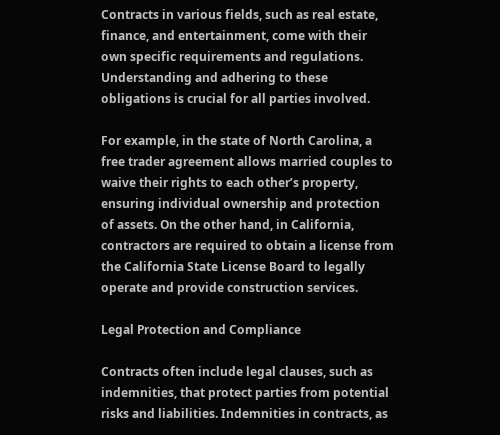Contracts in various fields, such as real estate, finance, and entertainment, come with their own specific requirements and regulations. Understanding and adhering to these obligations is crucial for all parties involved.

For example, in the state of North Carolina, a free trader agreement allows married couples to waive their rights to each other’s property, ensuring individual ownership and protection of assets. On the other hand, in California, contractors are required to obtain a license from the California State License Board to legally operate and provide construction services.

Legal Protection and Compliance

Contracts often include legal clauses, such as indemnities, that protect parties from potential risks and liabilities. Indemnities in contracts, as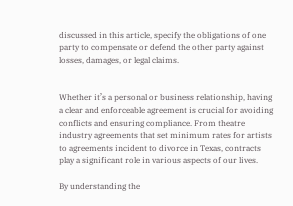discussed in this article, specify the obligations of one party to compensate or defend the other party against losses, damages, or legal claims.


Whether it’s a personal or business relationship, having a clear and enforceable agreement is crucial for avoiding conflicts and ensuring compliance. From theatre industry agreements that set minimum rates for artists to agreements incident to divorce in Texas, contracts play a significant role in various aspects of our lives.

By understanding the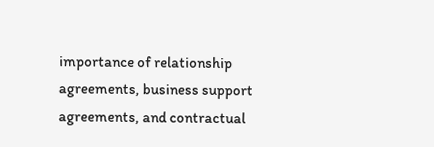importance of relationship agreements, business support agreements, and contractual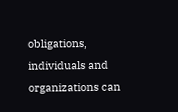obligations, individuals and organizations can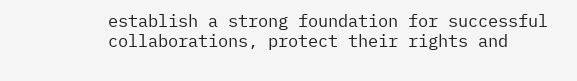establish a strong foundation for successful collaborations, protect their rights and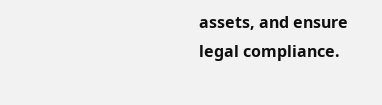assets, and ensure legal compliance.